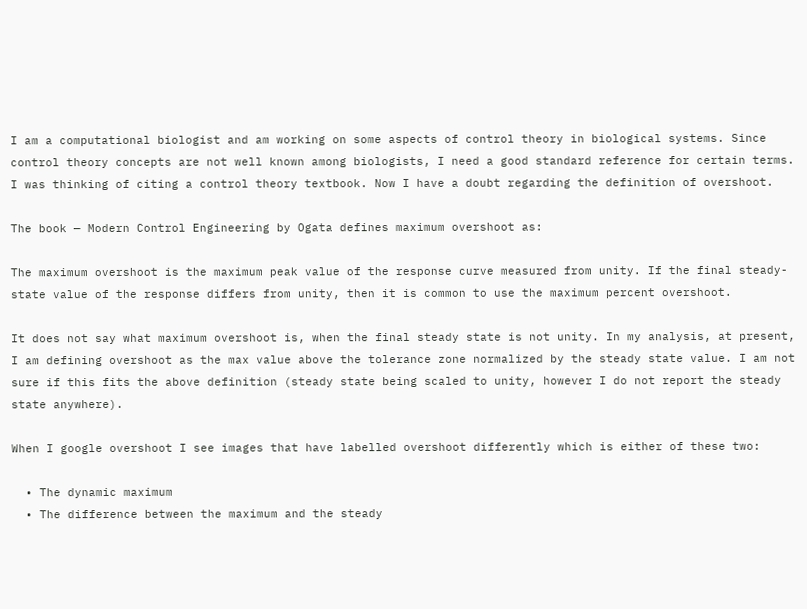I am a computational biologist and am working on some aspects of control theory in biological systems. Since control theory concepts are not well known among biologists, I need a good standard reference for certain terms. I was thinking of citing a control theory textbook. Now I have a doubt regarding the definition of overshoot.

The book — Modern Control Engineering by Ogata defines maximum overshoot as:

The maximum overshoot is the maximum peak value of the response curve measured from unity. If the final steady-state value of the response differs from unity, then it is common to use the maximum percent overshoot.

It does not say what maximum overshoot is, when the final steady state is not unity. In my analysis, at present, I am defining overshoot as the max value above the tolerance zone normalized by the steady state value. I am not sure if this fits the above definition (steady state being scaled to unity, however I do not report the steady state anywhere).

When I google overshoot I see images that have labelled overshoot differently which is either of these two:

  • The dynamic maximum
  • The difference between the maximum and the steady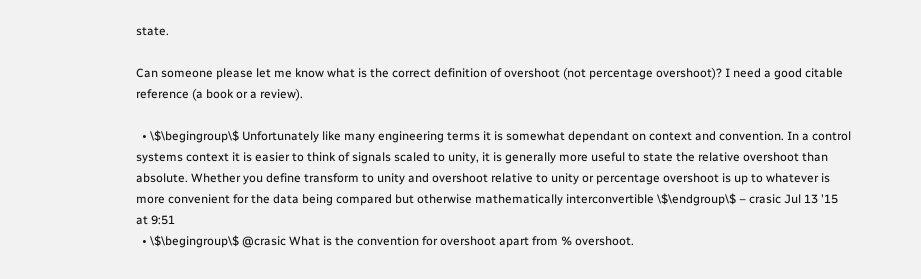state.

Can someone please let me know what is the correct definition of overshoot (not percentage overshoot)? I need a good citable reference (a book or a review).

  • \$\begingroup\$ Unfortunately like many engineering terms it is somewhat dependant on context and convention. In a control systems context it is easier to think of signals scaled to unity, it is generally more useful to state the relative overshoot than absolute. Whether you define transform to unity and overshoot relative to unity or percentage overshoot is up to whatever is more convenient for the data being compared but otherwise mathematically interconvertible \$\endgroup\$ – crasic Jul 13 '15 at 9:51
  • \$\begingroup\$ @crasic What is the convention for overshoot apart from % overshoot.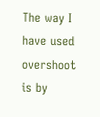The way I have used overshoot is by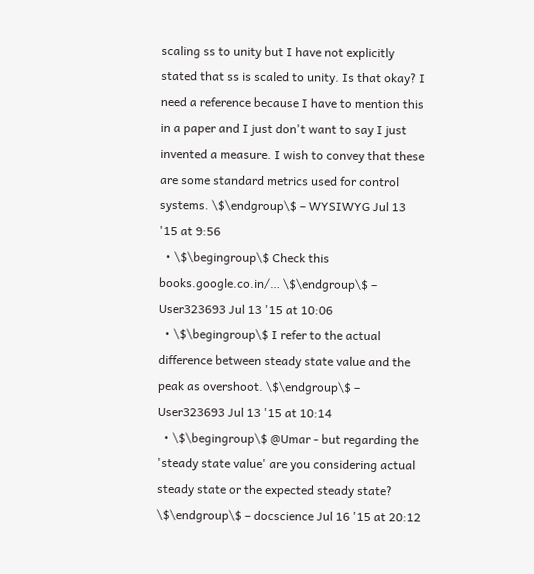scaling ss to unity but I have not explicitly stated that ss is scaled to unity. Is that okay? I need a reference because I have to mention this in a paper and I just don't want to say I just invented a measure. I wish to convey that these are some standard metrics used for control systems. \$\endgroup\$ – WYSIWYG Jul 13 '15 at 9:56
  • \$\begingroup\$ Check this books.google.co.in/… \$\endgroup\$ – User323693 Jul 13 '15 at 10:06
  • \$\begingroup\$ I refer to the actual difference between steady state value and the peak as overshoot. \$\endgroup\$ – User323693 Jul 13 '15 at 10:14
  • \$\begingroup\$ @Umar - but regarding the 'steady state value' are you considering actual steady state or the expected steady state? \$\endgroup\$ – docscience Jul 16 '15 at 20:12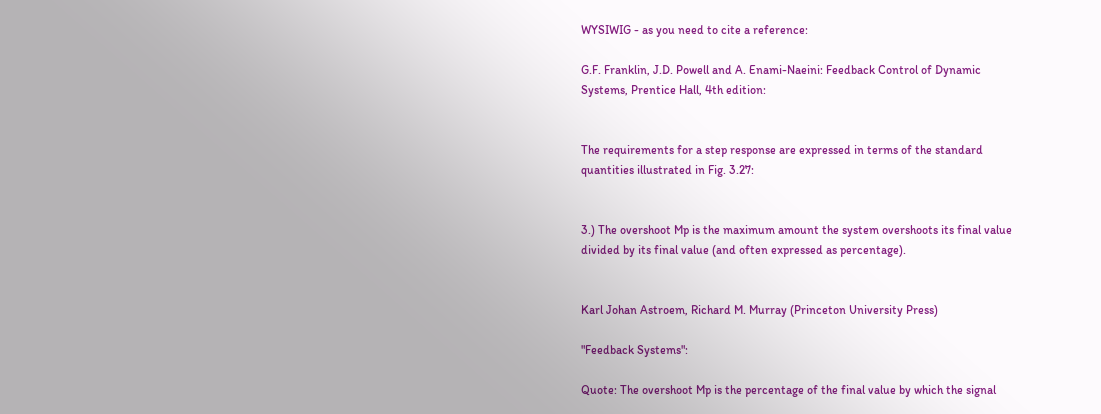WYSIWIG - as you need to cite a reference:

G.F. Franklin, J.D. Powell and A. Enami-Naeini: Feedback Control of Dynamic Systems, Prentice Hall, 4th edition:


The requirements for a step response are expressed in terms of the standard quantities illustrated in Fig. 3.27:


3.) The overshoot Mp is the maximum amount the system overshoots its final value divided by its final value (and often expressed as percentage).


Karl Johan Astroem, Richard M. Murray (Princeton University Press)

"Feedback Systems":

Quote: The overshoot Mp is the percentage of the final value by which the signal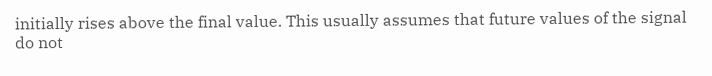initially rises above the final value. This usually assumes that future values of the signal do not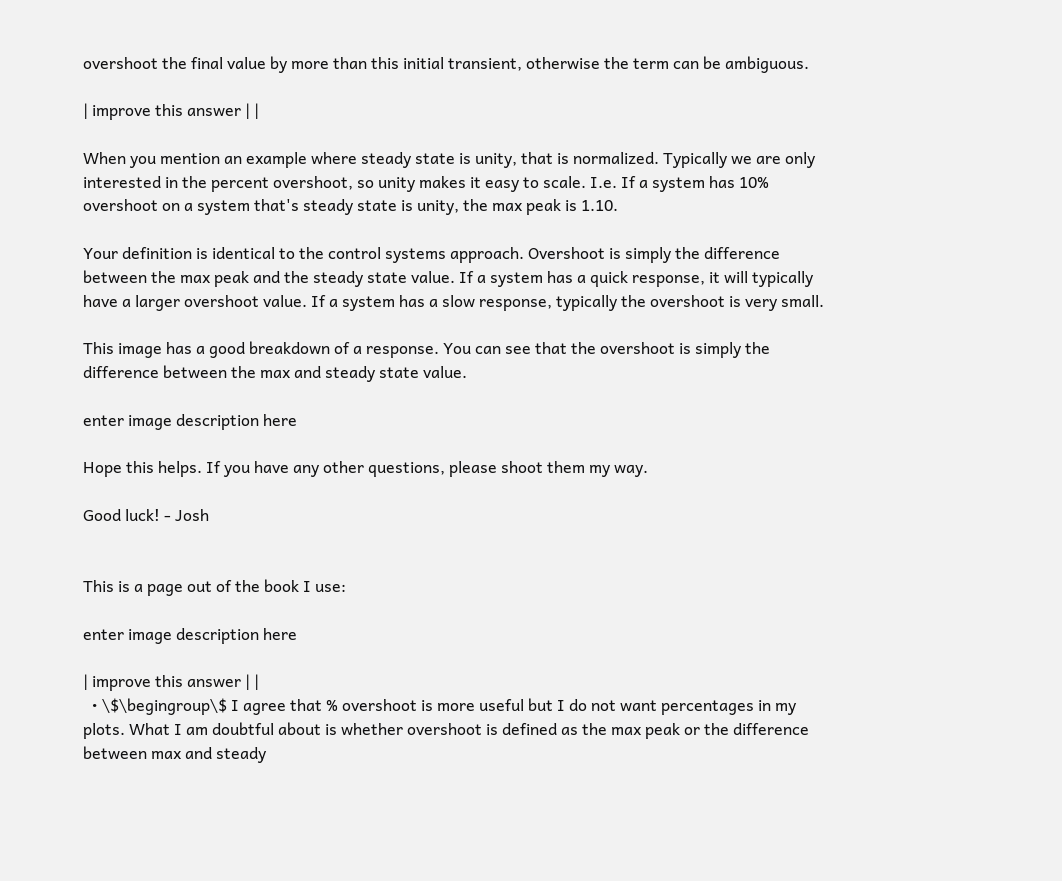overshoot the final value by more than this initial transient, otherwise the term can be ambiguous.

| improve this answer | |

When you mention an example where steady state is unity, that is normalized. Typically we are only interested in the percent overshoot, so unity makes it easy to scale. I.e. If a system has 10% overshoot on a system that's steady state is unity, the max peak is 1.10.

Your definition is identical to the control systems approach. Overshoot is simply the difference between the max peak and the steady state value. If a system has a quick response, it will typically have a larger overshoot value. If a system has a slow response, typically the overshoot is very small.

This image has a good breakdown of a response. You can see that the overshoot is simply the difference between the max and steady state value.

enter image description here

Hope this helps. If you have any other questions, please shoot them my way.

Good luck! - Josh


This is a page out of the book I use:

enter image description here

| improve this answer | |
  • \$\begingroup\$ I agree that % overshoot is more useful but I do not want percentages in my plots. What I am doubtful about is whether overshoot is defined as the max peak or the difference between max and steady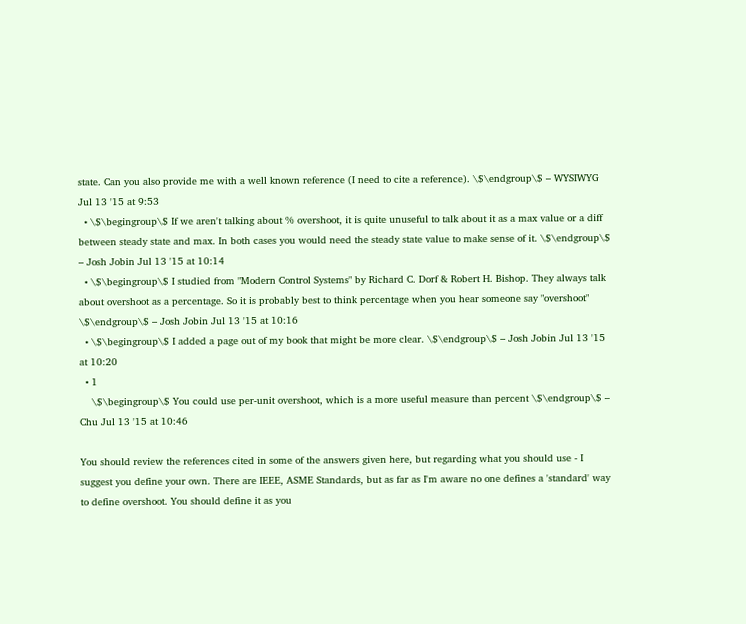state. Can you also provide me with a well known reference (I need to cite a reference). \$\endgroup\$ – WYSIWYG Jul 13 '15 at 9:53
  • \$\begingroup\$ If we aren't talking about % overshoot, it is quite unuseful to talk about it as a max value or a diff between steady state and max. In both cases you would need the steady state value to make sense of it. \$\endgroup\$ – Josh Jobin Jul 13 '15 at 10:14
  • \$\begingroup\$ I studied from "Modern Control Systems" by Richard C. Dorf & Robert H. Bishop. They always talk about overshoot as a percentage. So it is probably best to think percentage when you hear someone say "overshoot" \$\endgroup\$ – Josh Jobin Jul 13 '15 at 10:16
  • \$\begingroup\$ I added a page out of my book that might be more clear. \$\endgroup\$ – Josh Jobin Jul 13 '15 at 10:20
  • 1
    \$\begingroup\$ You could use per-unit overshoot, which is a more useful measure than percent \$\endgroup\$ – Chu Jul 13 '15 at 10:46

You should review the references cited in some of the answers given here, but regarding what you should use - I suggest you define your own. There are IEEE, ASME Standards, but as far as I'm aware no one defines a 'standard' way to define overshoot. You should define it as you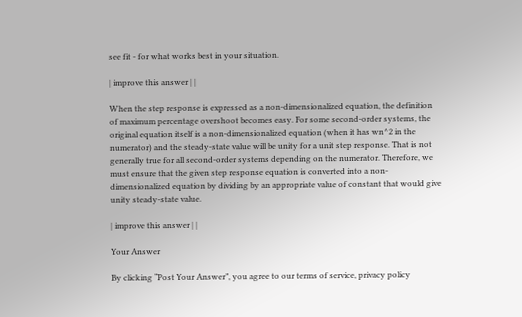see fit - for what works best in your situation.

| improve this answer | |

When the step response is expressed as a non-dimensionalized equation, the definition of maximum percentage overshoot becomes easy. For some second-order systems, the original equation itself is a non-dimensionalized equation (when it has wn^2 in the numerator) and the steady-state value will be unity for a unit step response. That is not generally true for all second-order systems depending on the numerator. Therefore, we must ensure that the given step response equation is converted into a non-dimensionalized equation by dividing by an appropriate value of constant that would give unity steady-state value.

| improve this answer | |

Your Answer

By clicking “Post Your Answer”, you agree to our terms of service, privacy policy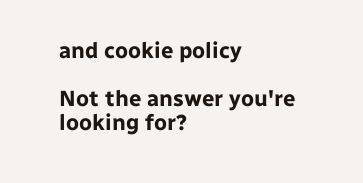and cookie policy

Not the answer you're looking for?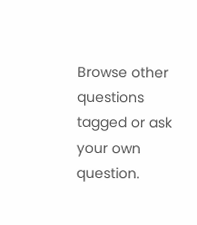Browse other questions tagged or ask your own question.